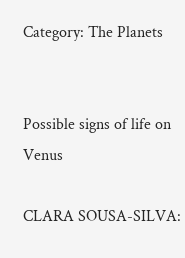Category: The Planets


Possible signs of life on Venus

CLARA SOUSA-SILVA: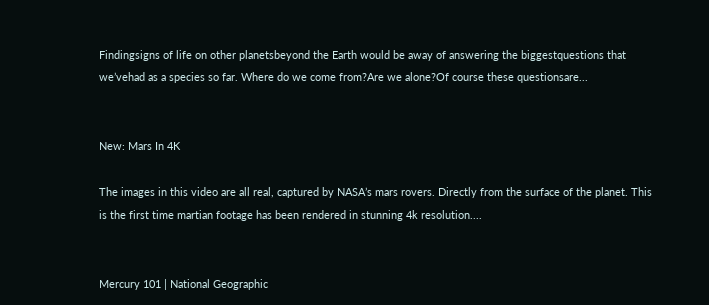Findingsigns of life on other planetsbeyond the Earth would be away of answering the biggestquestions that we’vehad as a species so far. Where do we come from?Are we alone?Of course these questionsare...


New: Mars In 4K

The images in this video are all real, captured by NASA’s mars rovers. Directly from the surface of the planet. This is the first time martian footage has been rendered in stunning 4k resolution....


Mercury 101 | National Geographic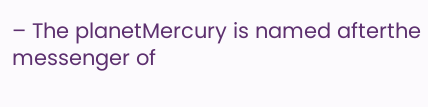– The planetMercury is named afterthe messenger of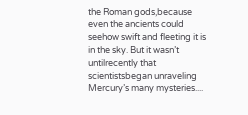the Roman gods,because even the ancients could seehow swift and fleeting it is in the sky. But it wasn’t untilrecently that scientistsbegan unraveling Mercury’s many mysteries....